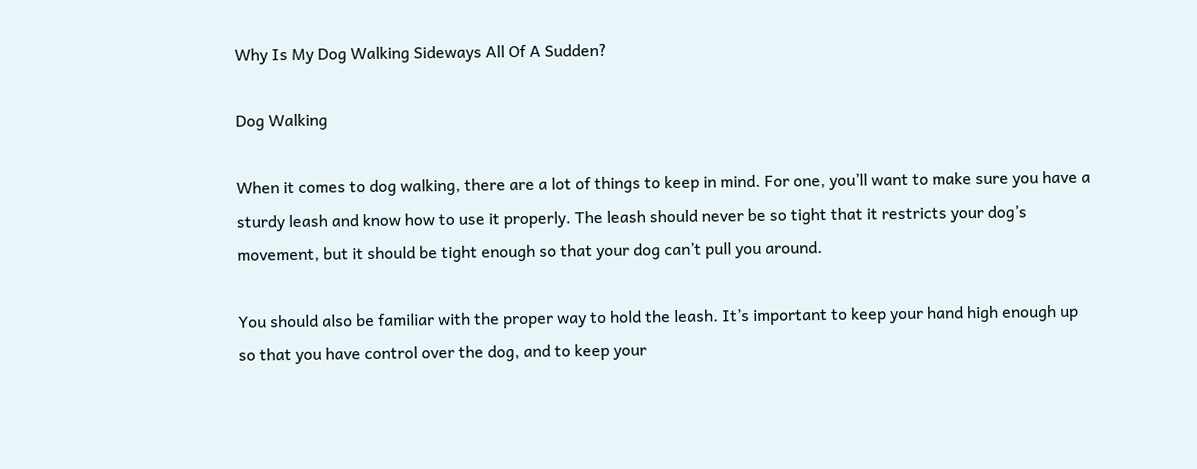Why Is My Dog Walking Sideways All Of A Sudden?

Dog Walking

When it comes to dog walking, there are a lot of things to keep in mind. For one, you’ll want to make sure you have a sturdy leash and know how to use it properly. The leash should never be so tight that it restricts your dog’s movement, but it should be tight enough so that your dog can’t pull you around.

You should also be familiar with the proper way to hold the leash. It’s important to keep your hand high enough up so that you have control over the dog, and to keep your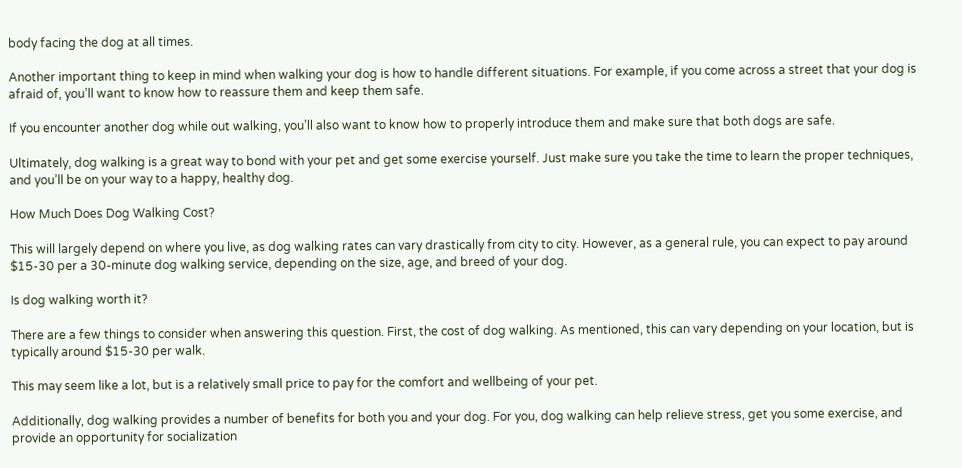body facing the dog at all times.

Another important thing to keep in mind when walking your dog is how to handle different situations. For example, if you come across a street that your dog is afraid of, you’ll want to know how to reassure them and keep them safe.

If you encounter another dog while out walking, you’ll also want to know how to properly introduce them and make sure that both dogs are safe.

Ultimately, dog walking is a great way to bond with your pet and get some exercise yourself. Just make sure you take the time to learn the proper techniques, and you’ll be on your way to a happy, healthy dog.

How Much Does Dog Walking Cost?

This will largely depend on where you live, as dog walking rates can vary drastically from city to city. However, as a general rule, you can expect to pay around $15-30 per a 30-minute dog walking service, depending on the size, age, and breed of your dog.

Is dog walking worth it?

There are a few things to consider when answering this question. First, the cost of dog walking. As mentioned, this can vary depending on your location, but is typically around $15-30 per walk.

This may seem like a lot, but is a relatively small price to pay for the comfort and wellbeing of your pet.

Additionally, dog walking provides a number of benefits for both you and your dog. For you, dog walking can help relieve stress, get you some exercise, and provide an opportunity for socialization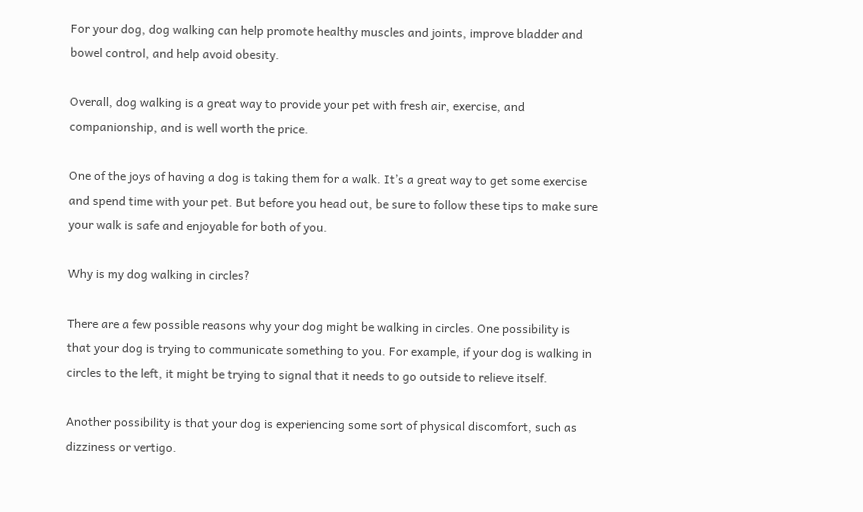For your dog, dog walking can help promote healthy muscles and joints, improve bladder and bowel control, and help avoid obesity.

Overall, dog walking is a great way to provide your pet with fresh air, exercise, and companionship, and is well worth the price.

One of the joys of having a dog is taking them for a walk. It’s a great way to get some exercise and spend time with your pet. But before you head out, be sure to follow these tips to make sure your walk is safe and enjoyable for both of you.

Why is my dog walking in circles?

There are a few possible reasons why your dog might be walking in circles. One possibility is that your dog is trying to communicate something to you. For example, if your dog is walking in circles to the left, it might be trying to signal that it needs to go outside to relieve itself.

Another possibility is that your dog is experiencing some sort of physical discomfort, such as dizziness or vertigo.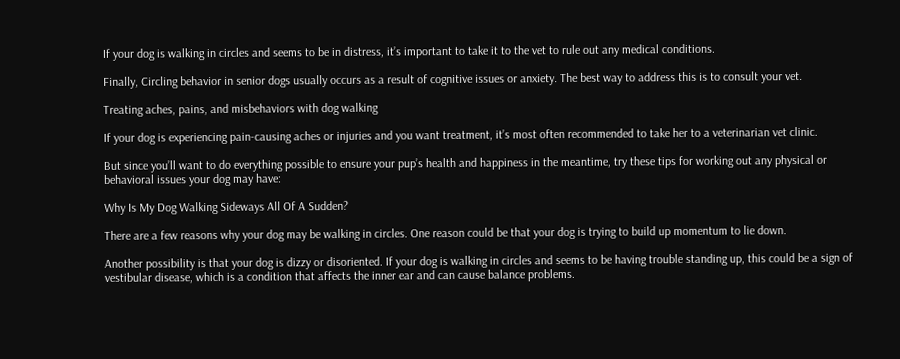If your dog is walking in circles and seems to be in distress, it’s important to take it to the vet to rule out any medical conditions.

Finally, Circling behavior in senior dogs usually occurs as a result of cognitive issues or anxiety. The best way to address this is to consult your vet.

Treating aches, pains, and misbehaviors with dog walking

If your dog is experiencing pain-causing aches or injuries and you want treatment, it’s most often recommended to take her to a veterinarian vet clinic.

But since you’ll want to do everything possible to ensure your pup’s health and happiness in the meantime, try these tips for working out any physical or behavioral issues your dog may have:

Why Is My Dog Walking Sideways All Of A Sudden?

There are a few reasons why your dog may be walking in circles. One reason could be that your dog is trying to build up momentum to lie down.

Another possibility is that your dog is dizzy or disoriented. If your dog is walking in circles and seems to be having trouble standing up, this could be a sign of vestibular disease, which is a condition that affects the inner ear and can cause balance problems.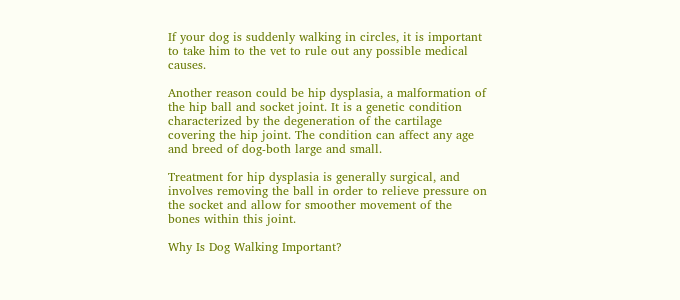If your dog is suddenly walking in circles, it is important to take him to the vet to rule out any possible medical causes.

Another reason could be hip dysplasia, a malformation of the hip ball and socket joint. It is a genetic condition characterized by the degeneration of the cartilage covering the hip joint. The condition can affect any age and breed of dog-both large and small.

Treatment for hip dysplasia is generally surgical, and involves removing the ball in order to relieve pressure on the socket and allow for smoother movement of the bones within this joint.

Why Is Dog Walking Important?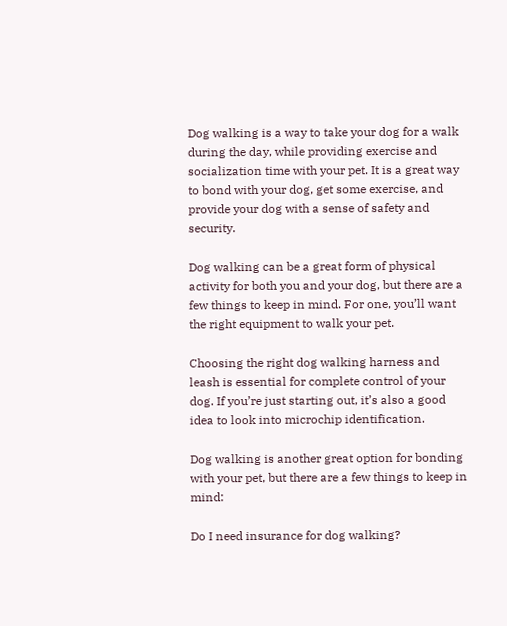Dog walking is a way to take your dog for a walk during the day, while providing exercise and socialization time with your pet. It is a great way to bond with your dog, get some exercise, and provide your dog with a sense of safety and security.

Dog walking can be a great form of physical activity for both you and your dog, but there are a few things to keep in mind. For one, you’ll want the right equipment to walk your pet.

Choosing the right dog walking harness and leash is essential for complete control of your dog. If you’re just starting out, it’s also a good idea to look into microchip identification.

Dog walking is another great option for bonding with your pet, but there are a few things to keep in mind:

Do I need insurance for dog walking?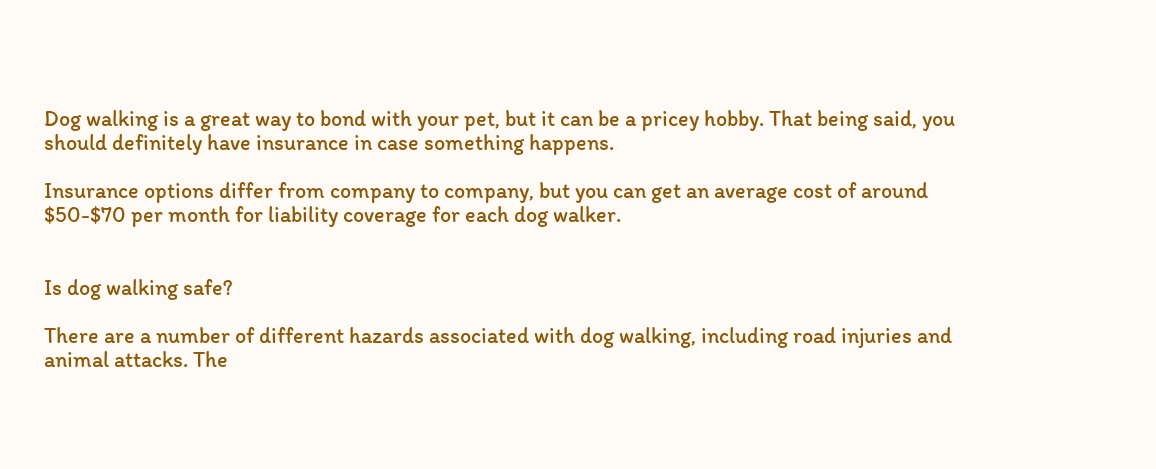Dog walking is a great way to bond with your pet, but it can be a pricey hobby. That being said, you should definitely have insurance in case something happens.

Insurance options differ from company to company, but you can get an average cost of around $50-$70 per month for liability coverage for each dog walker.


Is dog walking safe?

There are a number of different hazards associated with dog walking, including road injuries and animal attacks. The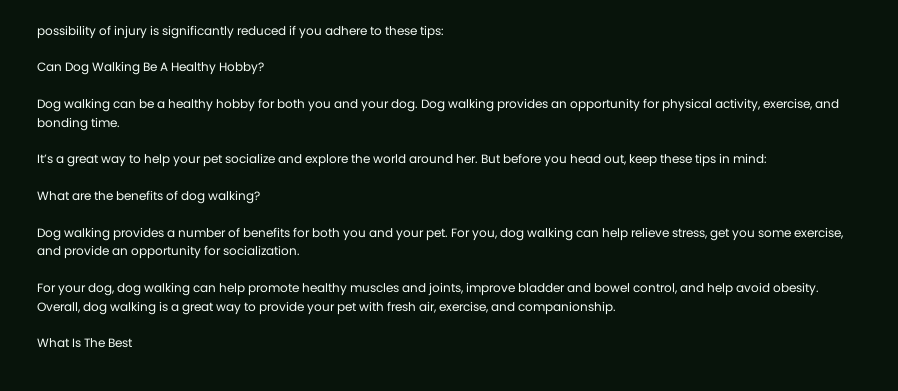possibility of injury is significantly reduced if you adhere to these tips:

Can Dog Walking Be A Healthy Hobby?

Dog walking can be a healthy hobby for both you and your dog. Dog walking provides an opportunity for physical activity, exercise, and bonding time.

It’s a great way to help your pet socialize and explore the world around her. But before you head out, keep these tips in mind:

What are the benefits of dog walking?

Dog walking provides a number of benefits for both you and your pet. For you, dog walking can help relieve stress, get you some exercise, and provide an opportunity for socialization.

For your dog, dog walking can help promote healthy muscles and joints, improve bladder and bowel control, and help avoid obesity. Overall, dog walking is a great way to provide your pet with fresh air, exercise, and companionship.

What Is The Best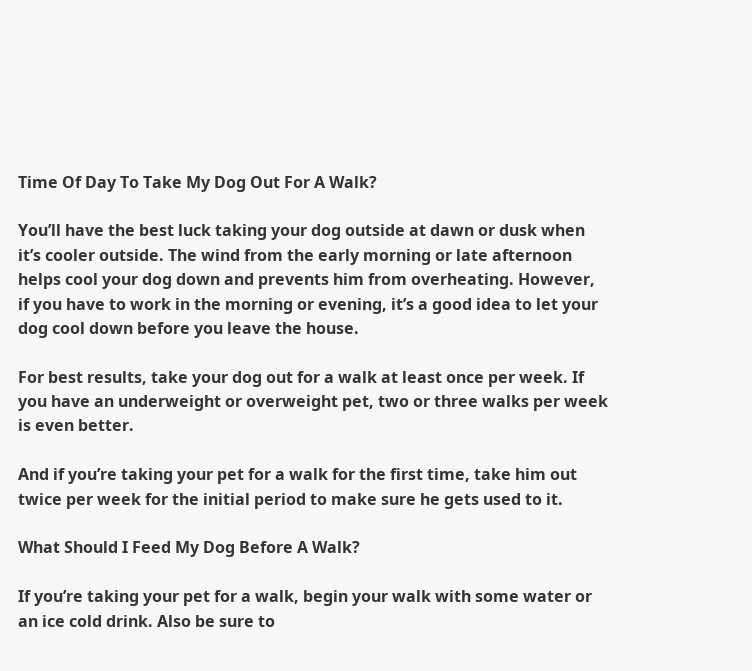Time Of Day To Take My Dog Out For A Walk?

You’ll have the best luck taking your dog outside at dawn or dusk when it’s cooler outside. The wind from the early morning or late afternoon helps cool your dog down and prevents him from overheating. However, if you have to work in the morning or evening, it’s a good idea to let your dog cool down before you leave the house.

For best results, take your dog out for a walk at least once per week. If you have an underweight or overweight pet, two or three walks per week is even better.

And if you’re taking your pet for a walk for the first time, take him out twice per week for the initial period to make sure he gets used to it.

What Should I Feed My Dog Before A Walk?

If you’re taking your pet for a walk, begin your walk with some water or an ice cold drink. Also be sure to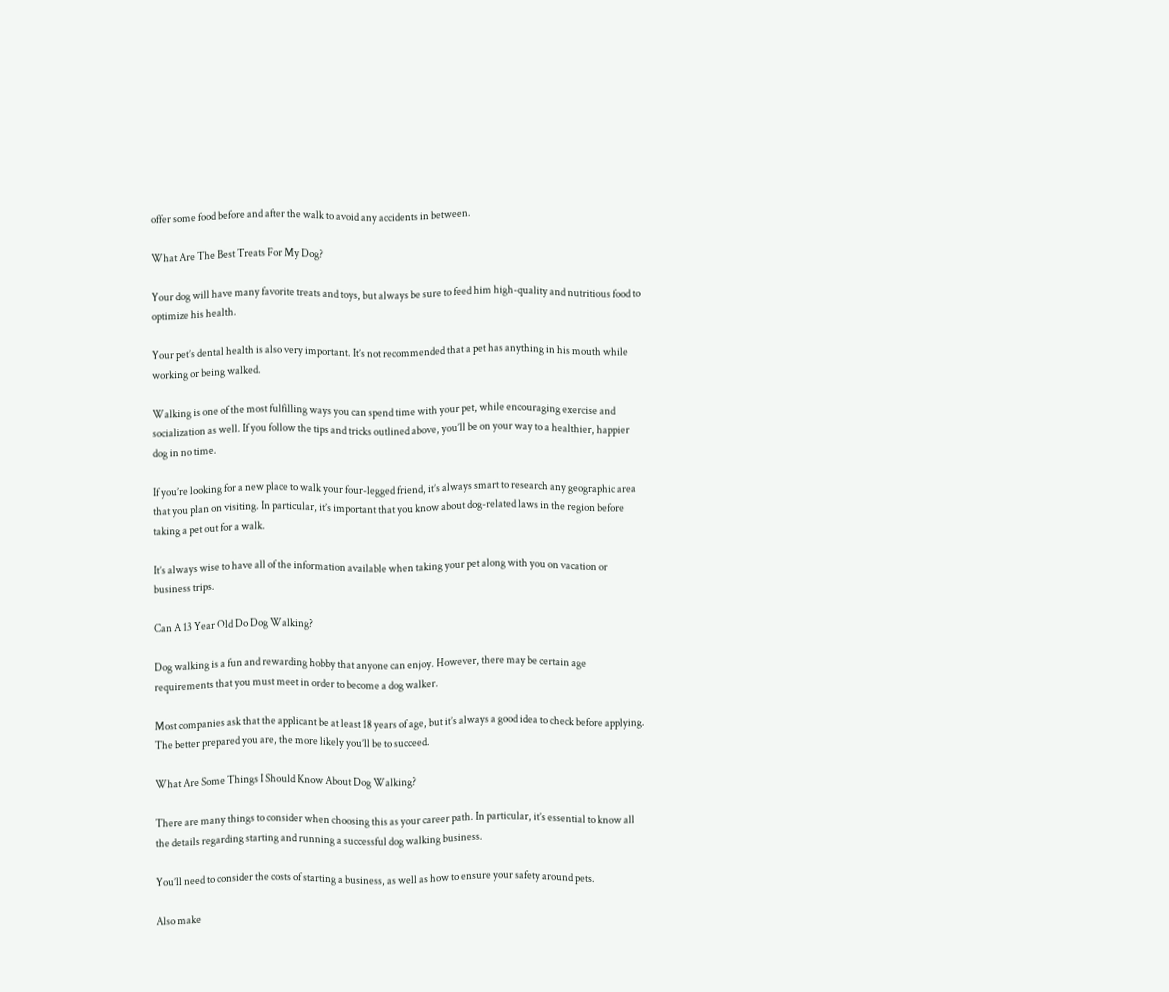offer some food before and after the walk to avoid any accidents in between.

What Are The Best Treats For My Dog?

Your dog will have many favorite treats and toys, but always be sure to feed him high-quality and nutritious food to optimize his health.

Your pet’s dental health is also very important. It’s not recommended that a pet has anything in his mouth while working or being walked.

Walking is one of the most fulfilling ways you can spend time with your pet, while encouraging exercise and socialization as well. If you follow the tips and tricks outlined above, you’ll be on your way to a healthier, happier dog in no time.

If you’re looking for a new place to walk your four-legged friend, it’s always smart to research any geographic area that you plan on visiting. In particular, it’s important that you know about dog-related laws in the region before taking a pet out for a walk.

It’s always wise to have all of the information available when taking your pet along with you on vacation or business trips.

Can A 13 Year Old Do Dog Walking?

Dog walking is a fun and rewarding hobby that anyone can enjoy. However, there may be certain age requirements that you must meet in order to become a dog walker.

Most companies ask that the applicant be at least 18 years of age, but it’s always a good idea to check before applying. The better prepared you are, the more likely you’ll be to succeed.

What Are Some Things I Should Know About Dog Walking?

There are many things to consider when choosing this as your career path. In particular, it’s essential to know all the details regarding starting and running a successful dog walking business.

You’ll need to consider the costs of starting a business, as well as how to ensure your safety around pets.

Also make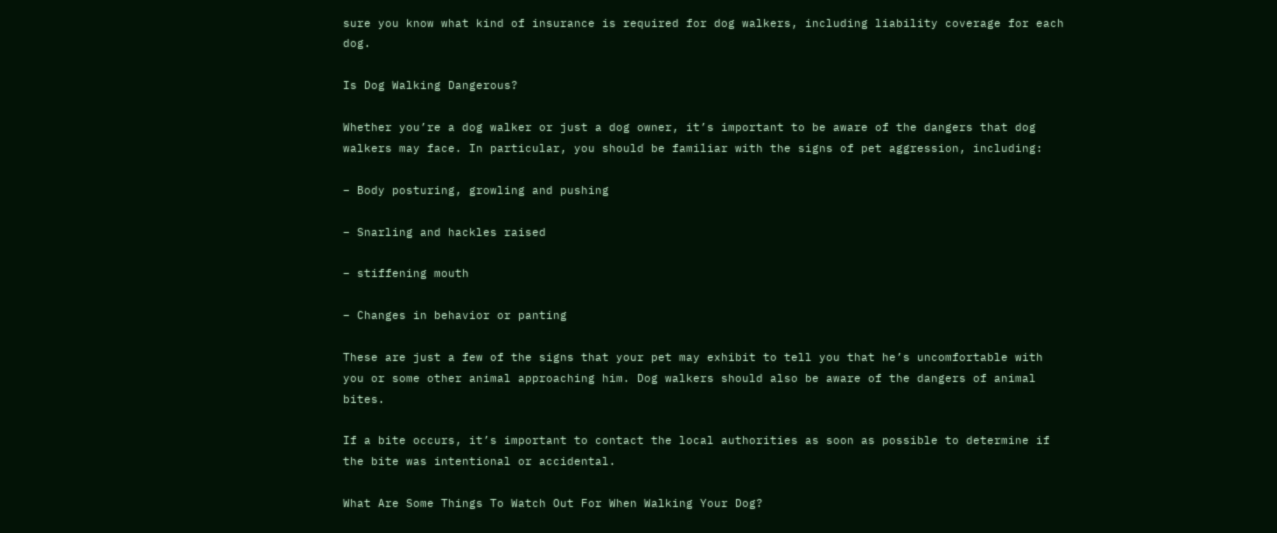sure you know what kind of insurance is required for dog walkers, including liability coverage for each dog.

Is Dog Walking Dangerous?

Whether you’re a dog walker or just a dog owner, it’s important to be aware of the dangers that dog walkers may face. In particular, you should be familiar with the signs of pet aggression, including:

– Body posturing, growling and pushing

– Snarling and hackles raised

– stiffening mouth

– Changes in behavior or panting

These are just a few of the signs that your pet may exhibit to tell you that he’s uncomfortable with you or some other animal approaching him. Dog walkers should also be aware of the dangers of animal bites.

If a bite occurs, it’s important to contact the local authorities as soon as possible to determine if the bite was intentional or accidental.

What Are Some Things To Watch Out For When Walking Your Dog?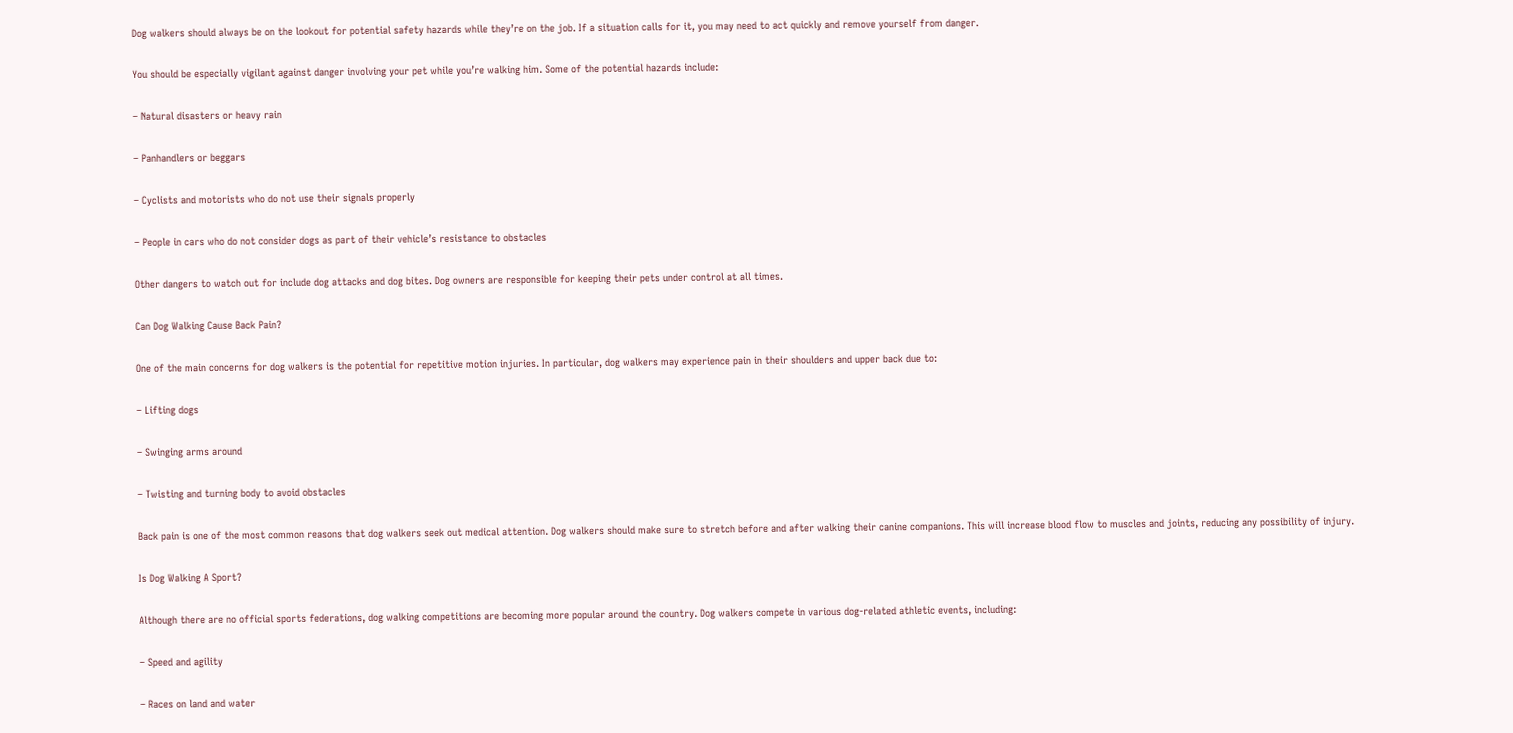Dog walkers should always be on the lookout for potential safety hazards while they’re on the job. If a situation calls for it, you may need to act quickly and remove yourself from danger.

You should be especially vigilant against danger involving your pet while you’re walking him. Some of the potential hazards include:

– Natural disasters or heavy rain

– Panhandlers or beggars

– Cyclists and motorists who do not use their signals properly

– People in cars who do not consider dogs as part of their vehicle’s resistance to obstacles

Other dangers to watch out for include dog attacks and dog bites. Dog owners are responsible for keeping their pets under control at all times.

Can Dog Walking Cause Back Pain?

One of the main concerns for dog walkers is the potential for repetitive motion injuries. In particular, dog walkers may experience pain in their shoulders and upper back due to:

– Lifting dogs

– Swinging arms around

– Twisting and turning body to avoid obstacles

Back pain is one of the most common reasons that dog walkers seek out medical attention. Dog walkers should make sure to stretch before and after walking their canine companions. This will increase blood flow to muscles and joints, reducing any possibility of injury.

Is Dog Walking A Sport?

Although there are no official sports federations, dog walking competitions are becoming more popular around the country. Dog walkers compete in various dog-related athletic events, including:

– Speed and agility

– Races on land and water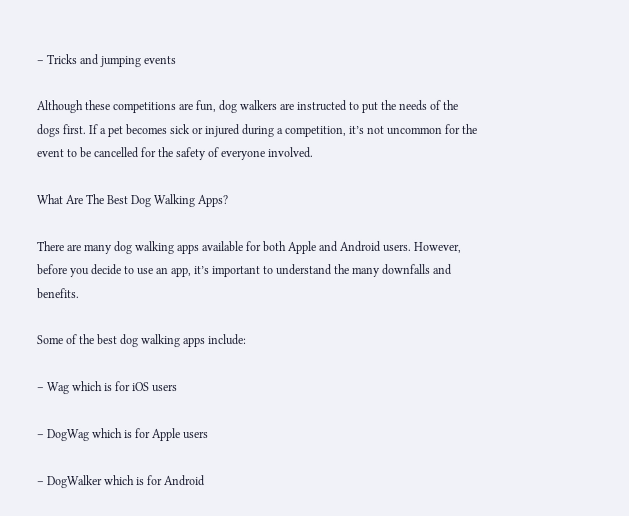– Tricks and jumping events

Although these competitions are fun, dog walkers are instructed to put the needs of the dogs first. If a pet becomes sick or injured during a competition, it’s not uncommon for the event to be cancelled for the safety of everyone involved.

What Are The Best Dog Walking Apps?

There are many dog walking apps available for both Apple and Android users. However, before you decide to use an app, it’s important to understand the many downfalls and benefits.

Some of the best dog walking apps include:

– Wag which is for iOS users

– DogWag which is for Apple users

– DogWalker which is for Android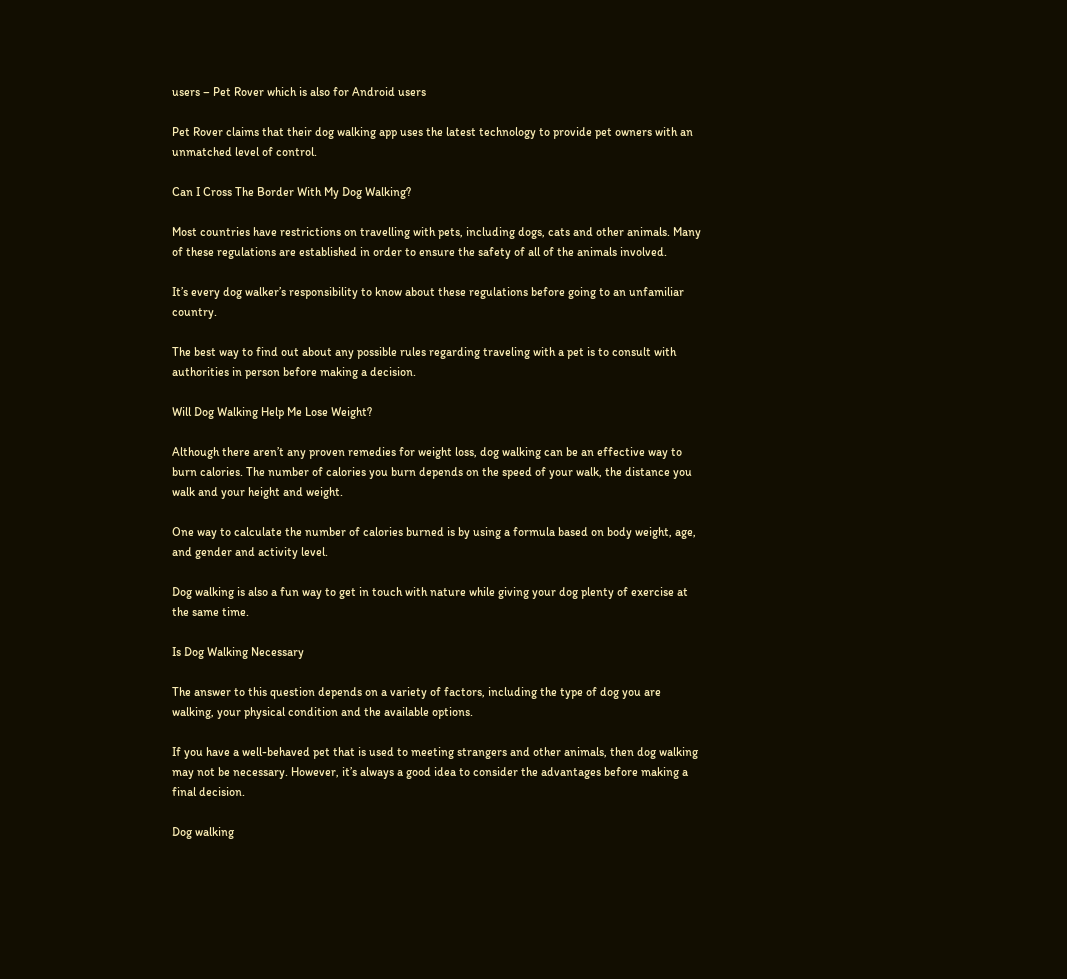users – Pet Rover which is also for Android users

Pet Rover claims that their dog walking app uses the latest technology to provide pet owners with an unmatched level of control.

Can I Cross The Border With My Dog Walking?

Most countries have restrictions on travelling with pets, including dogs, cats and other animals. Many of these regulations are established in order to ensure the safety of all of the animals involved.

It’s every dog walker’s responsibility to know about these regulations before going to an unfamiliar country.

The best way to find out about any possible rules regarding traveling with a pet is to consult with authorities in person before making a decision.

Will Dog Walking Help Me Lose Weight?

Although there aren’t any proven remedies for weight loss, dog walking can be an effective way to burn calories. The number of calories you burn depends on the speed of your walk, the distance you walk and your height and weight.

One way to calculate the number of calories burned is by using a formula based on body weight, age, and gender and activity level.

Dog walking is also a fun way to get in touch with nature while giving your dog plenty of exercise at the same time.

Is Dog Walking Necessary

The answer to this question depends on a variety of factors, including the type of dog you are walking, your physical condition and the available options.

If you have a well-behaved pet that is used to meeting strangers and other animals, then dog walking may not be necessary. However, it’s always a good idea to consider the advantages before making a final decision.

Dog walking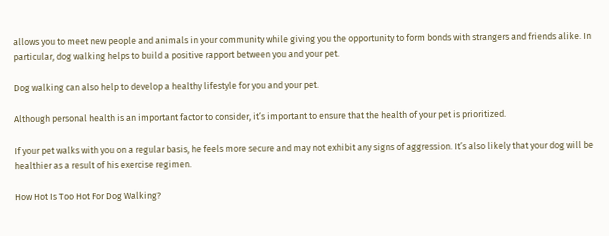allows you to meet new people and animals in your community while giving you the opportunity to form bonds with strangers and friends alike. In particular, dog walking helps to build a positive rapport between you and your pet.

Dog walking can also help to develop a healthy lifestyle for you and your pet.

Although personal health is an important factor to consider, it’s important to ensure that the health of your pet is prioritized.

If your pet walks with you on a regular basis, he feels more secure and may not exhibit any signs of aggression. It’s also likely that your dog will be healthier as a result of his exercise regimen.

How Hot Is Too Hot For Dog Walking?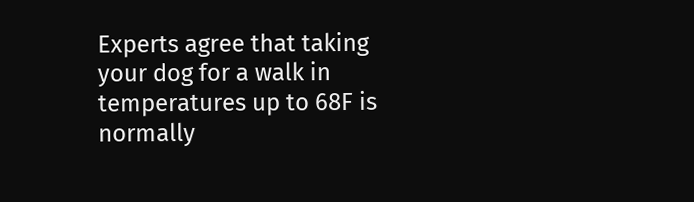Experts agree that taking your dog for a walk in temperatures up to 68F is normally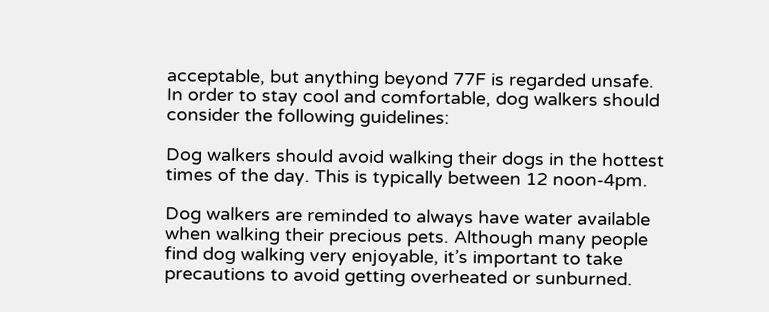acceptable, but anything beyond 77F is regarded unsafe. In order to stay cool and comfortable, dog walkers should consider the following guidelines:

Dog walkers should avoid walking their dogs in the hottest times of the day. This is typically between 12 noon-4pm.

Dog walkers are reminded to always have water available when walking their precious pets. Although many people find dog walking very enjoyable, it’s important to take precautions to avoid getting overheated or sunburned.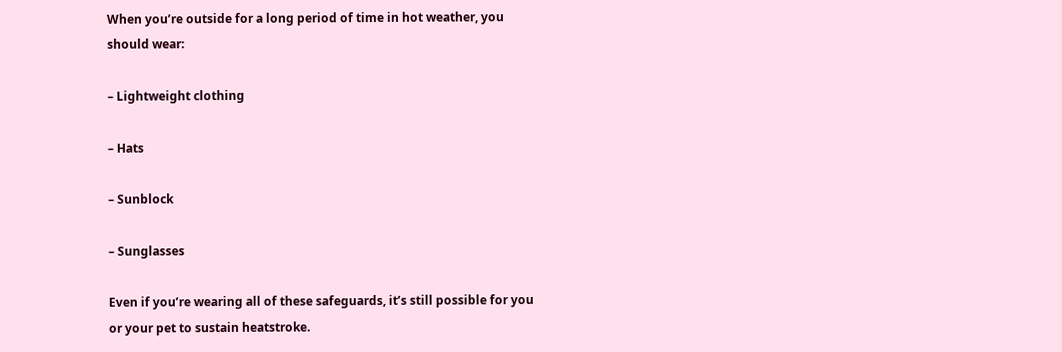When you’re outside for a long period of time in hot weather, you should wear:

– Lightweight clothing

– Hats

– Sunblock

– Sunglasses

Even if you’re wearing all of these safeguards, it’s still possible for you or your pet to sustain heatstroke.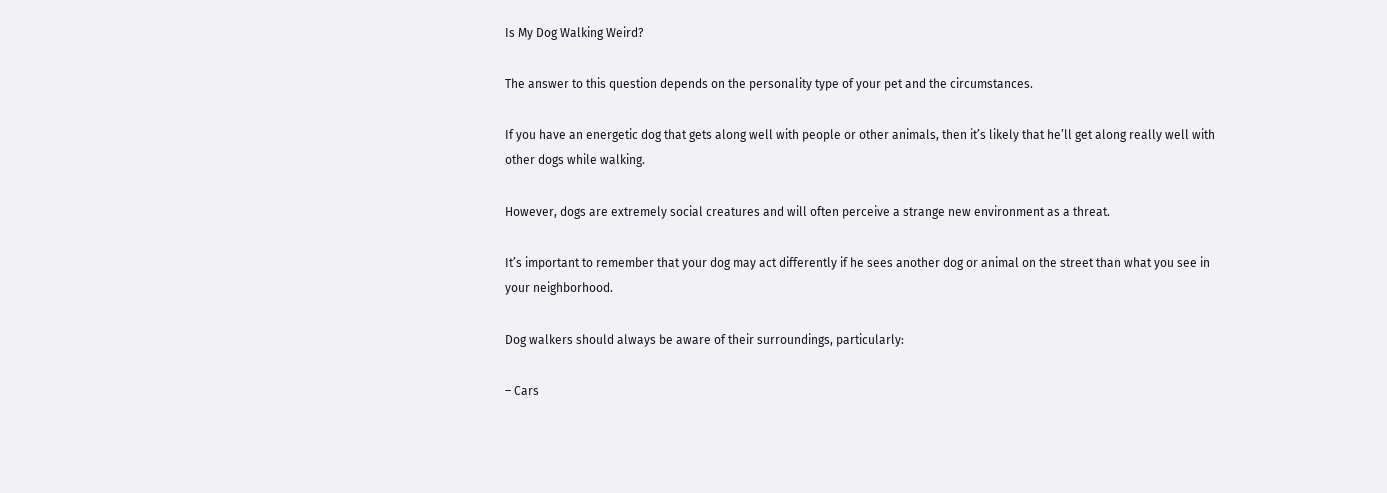Is My Dog Walking Weird?

The answer to this question depends on the personality type of your pet and the circumstances.

If you have an energetic dog that gets along well with people or other animals, then it’s likely that he’ll get along really well with other dogs while walking.

However, dogs are extremely social creatures and will often perceive a strange new environment as a threat.

It’s important to remember that your dog may act differently if he sees another dog or animal on the street than what you see in your neighborhood.

Dog walkers should always be aware of their surroundings, particularly:

– Cars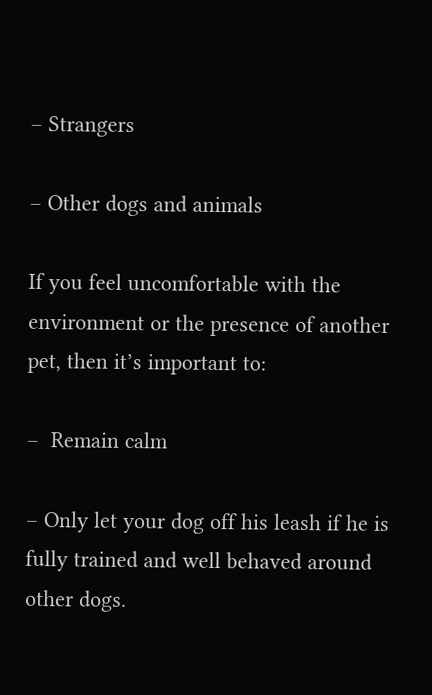– Strangers

– Other dogs and animals

If you feel uncomfortable with the environment or the presence of another pet, then it’s important to:

–  Remain calm

– Only let your dog off his leash if he is fully trained and well behaved around other dogs.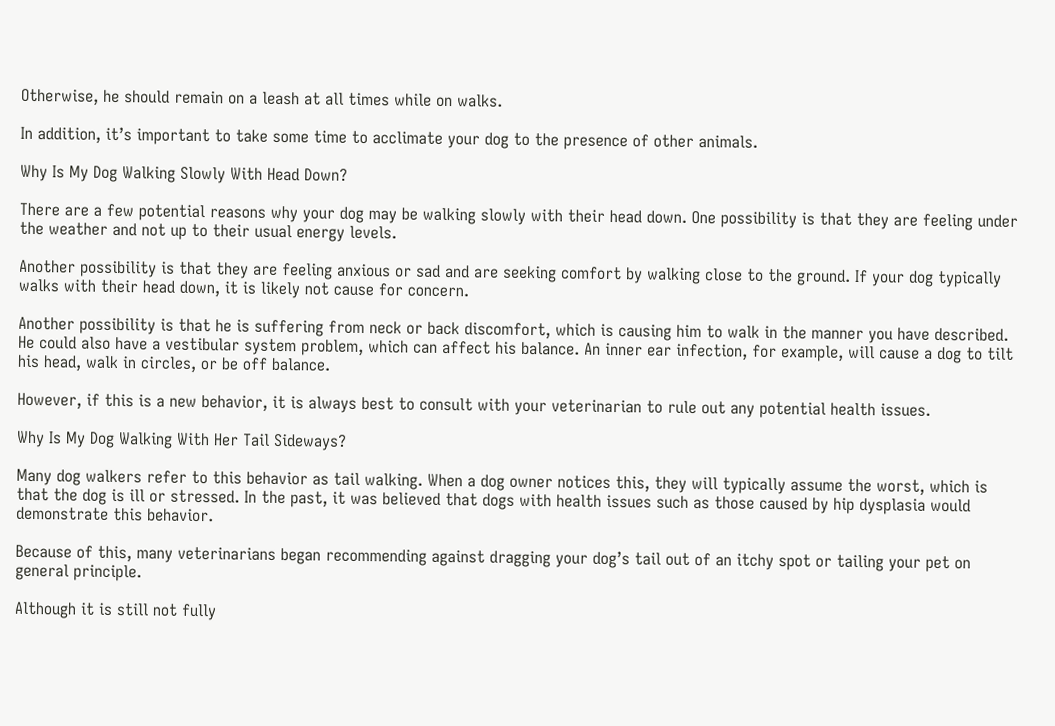Otherwise, he should remain on a leash at all times while on walks.

In addition, it’s important to take some time to acclimate your dog to the presence of other animals.

Why Is My Dog Walking Slowly With Head Down?

There are a few potential reasons why your dog may be walking slowly with their head down. One possibility is that they are feeling under the weather and not up to their usual energy levels.

Another possibility is that they are feeling anxious or sad and are seeking comfort by walking close to the ground. If your dog typically walks with their head down, it is likely not cause for concern.

Another possibility is that he is suffering from neck or back discomfort, which is causing him to walk in the manner you have described. He could also have a vestibular system problem, which can affect his balance. An inner ear infection, for example, will cause a dog to tilt his head, walk in circles, or be off balance.

However, if this is a new behavior, it is always best to consult with your veterinarian to rule out any potential health issues.

Why Is My Dog Walking With Her Tail Sideways?

Many dog walkers refer to this behavior as tail walking. When a dog owner notices this, they will typically assume the worst, which is that the dog is ill or stressed. In the past, it was believed that dogs with health issues such as those caused by hip dysplasia would demonstrate this behavior.

Because of this, many veterinarians began recommending against dragging your dog’s tail out of an itchy spot or tailing your pet on general principle.

Although it is still not fully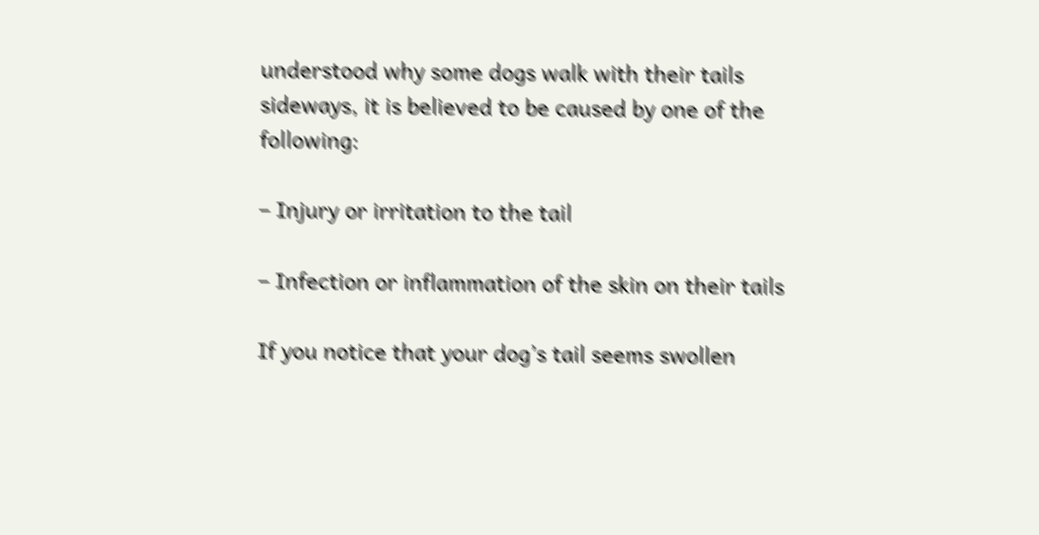understood why some dogs walk with their tails sideways, it is believed to be caused by one of the following:

– Injury or irritation to the tail

– Infection or inflammation of the skin on their tails

If you notice that your dog’s tail seems swollen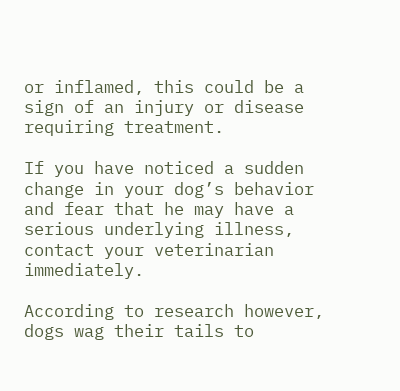or inflamed, this could be a sign of an injury or disease requiring treatment.

If you have noticed a sudden change in your dog’s behavior and fear that he may have a serious underlying illness, contact your veterinarian immediately.

According to research however, dogs wag their tails to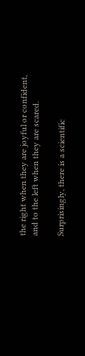the right when they are joyful or confident, and to the left when they are scared.

Surprisingly, there is a scientific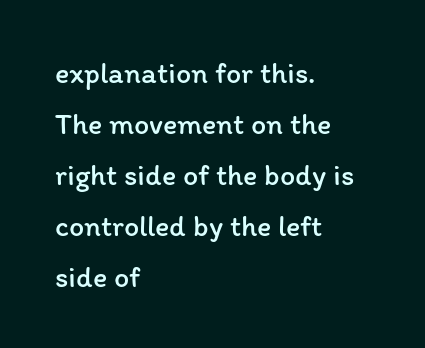explanation for this. The movement on the right side of the body is controlled by the left side of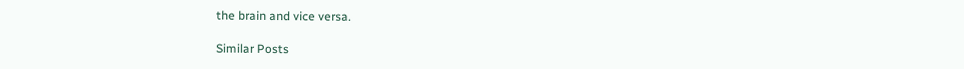the brain and vice versa.

Similar Posts